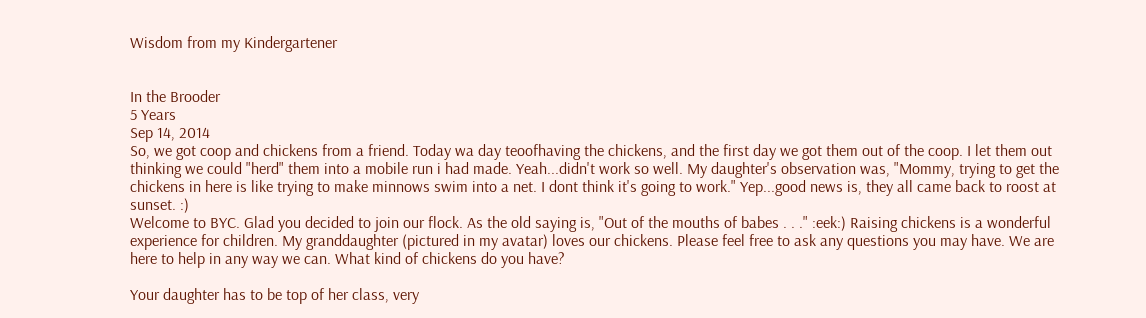Wisdom from my Kindergartener


In the Brooder
5 Years
Sep 14, 2014
So, we got coop and chickens from a friend. Today wa day teoofhaving the chickens, and the first day we got them out of the coop. I let them out thinking we could "herd" them into a mobile run i had made. Yeah...didn't work so well. My daughter's observation was, "Mommy, trying to get the chickens in here is like trying to make minnows swim into a net. I dont think it's going to work." Yep...good news is, they all came back to roost at sunset. :)
Welcome to BYC. Glad you decided to join our flock. As the old saying is, "Out of the mouths of babes . . ." :eek:) Raising chickens is a wonderful experience for children. My granddaughter (pictured in my avatar) loves our chickens. Please feel free to ask any questions you may have. We are here to help in any way we can. What kind of chickens do you have?

Your daughter has to be top of her class, very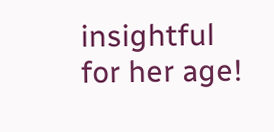insightful for her age!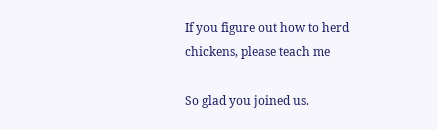If you figure out how to herd chickens, please teach me

So glad you joined us.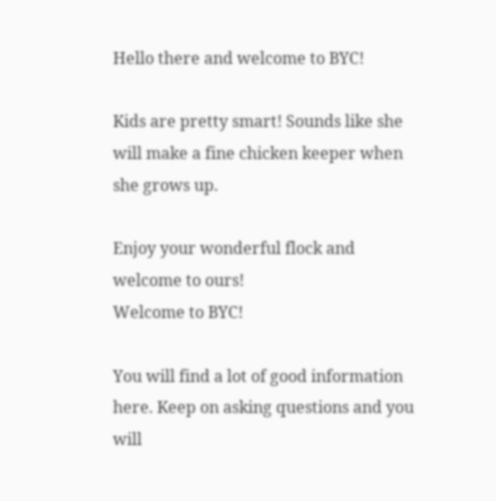Hello there and welcome to BYC!

Kids are pretty smart! Sounds like she will make a fine chicken keeper when she grows up.

Enjoy your wonderful flock and welcome to ours!
Welcome to BYC!

You will find a lot of good information here. Keep on asking questions and you will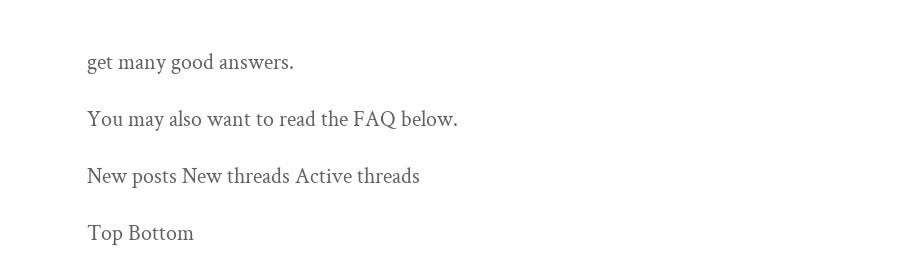get many good answers.

You may also want to read the FAQ below.

New posts New threads Active threads

Top Bottom